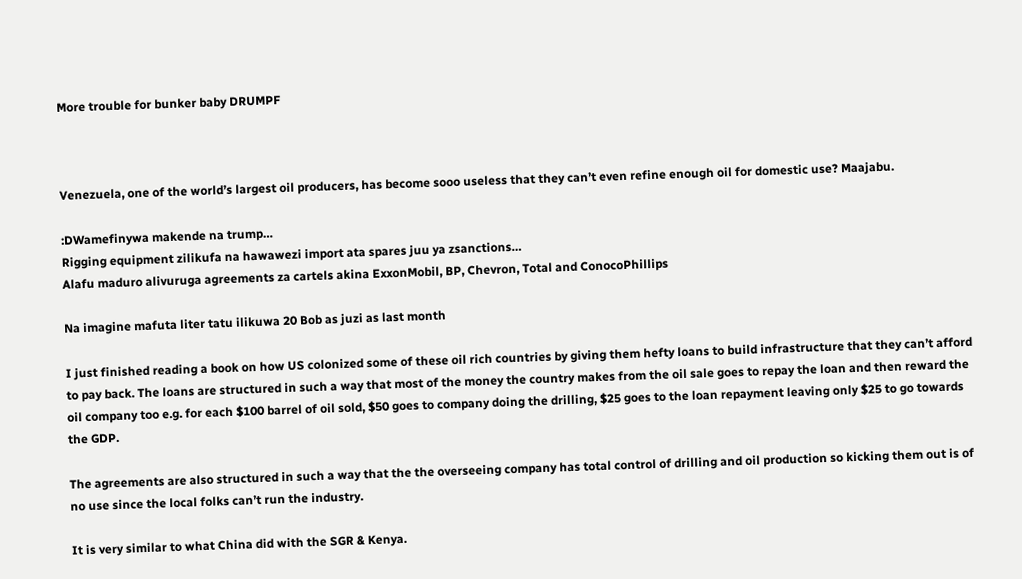More trouble for bunker baby DRUMPF



Venezuela, one of the world’s largest oil producers, has become sooo useless that they can’t even refine enough oil for domestic use? Maajabu.

:DWamefinywa makende na trump…
Rigging equipment zilikufa na hawawezi import ata spares juu ya zsanctions…
Alafu maduro alivuruga agreements za cartels akina ExxonMobil, BP, Chevron, Total and ConocoPhillips

Na imagine mafuta liter tatu ilikuwa 20 Bob as juzi as last month

I just finished reading a book on how US colonized some of these oil rich countries by giving them hefty loans to build infrastructure that they can’t afford to pay back. The loans are structured in such a way that most of the money the country makes from the oil sale goes to repay the loan and then reward the oil company too e.g. for each $100 barrel of oil sold, $50 goes to company doing the drilling, $25 goes to the loan repayment leaving only $25 to go towards the GDP.

The agreements are also structured in such a way that the the overseeing company has total control of drilling and oil production so kicking them out is of no use since the local folks can’t run the industry.

It is very similar to what China did with the SGR & Kenya.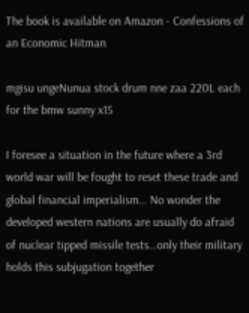The book is available on Amazon - Confessions of an Economic Hitman

mgisu ungeNunua stock drum nne zaa 220L each for the bmw sunny x15

I foresee a situation in the future where a 3rd world war will be fought to reset these trade and global financial imperialism… No wonder the developed western nations are usually do afraid of nuclear tipped missile tests…only their military holds this subjugation together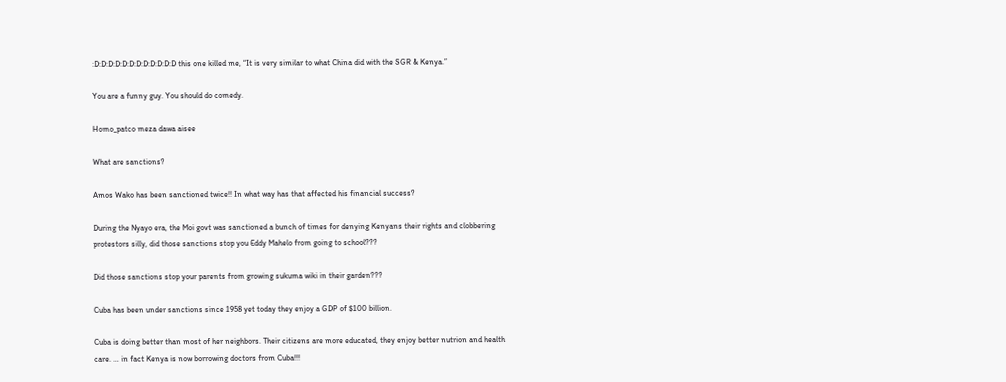:D:D:D:D:D:D:D:D:D:D:D:D this one killed me, “It is very similar to what China did with the SGR & Kenya.”

You are a funny guy. You should do comedy.

Homo_patco meza dawa aisee

What are sanctions?

Amos Wako has been sanctioned twice!! In what way has that affected his financial success?

During the Nyayo era, the Moi govt was sanctioned a bunch of times for denying Kenyans their rights and clobbering protestors silly, did those sanctions stop you Eddy Mahelo from going to school???

Did those sanctions stop your parents from growing sukuma wiki in their garden???

Cuba has been under sanctions since 1958 yet today they enjoy a GDP of $100 billion.

Cuba is doing better than most of her neighbors. Their citizens are more educated, they enjoy better nutrion and health care. … in fact Kenya is now borrowing doctors from Cuba!!!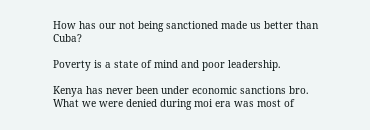How has our not being sanctioned made us better than Cuba?

Poverty is a state of mind and poor leadership.

Kenya has never been under economic sanctions bro. What we were denied during moi era was most of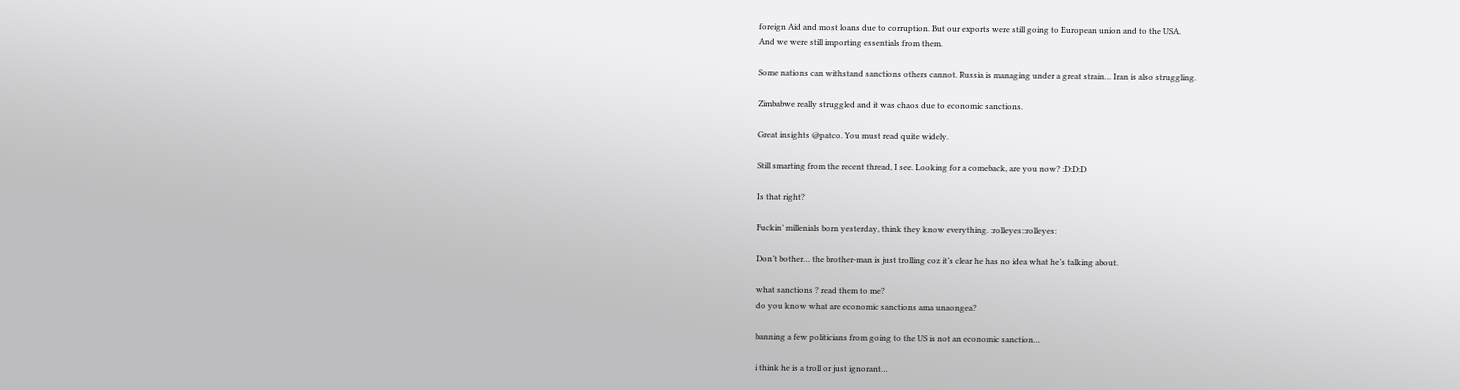foreign Aid and most loans due to corruption. But our exports were still going to European union and to the USA.
And we were still importing essentials from them.

Some nations can withstand sanctions others cannot. Russia is managing under a great strain… Iran is also struggling.

Zimbabwe really struggled and it was chaos due to economic sanctions.

Great insights @patco. You must read quite widely.

Still smarting from the recent thread, I see. Looking for a comeback, are you now? :D:D:D

Is that right?

Fuckin’ millenials born yesterday, think they know everything. :rolleyes::rolleyes:

Don’t bother… the brother-man is just trolling coz it’s clear he has no idea what he’s talking about.

what sanctions ? read them to me?
do you know what are economic sanctions ama unaongea?

banning a few politicians from going to the US is not an economic sanction…

i think he is a troll or just ignorant…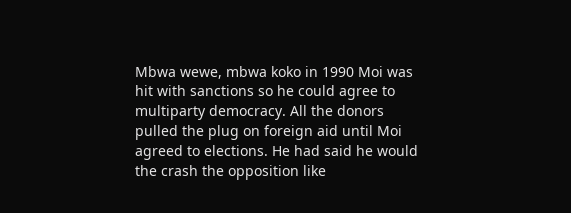Mbwa wewe, mbwa koko in 1990 Moi was hit with sanctions so he could agree to multiparty democracy. All the donors pulled the plug on foreign aid until Moi agreed to elections. He had said he would the crash the opposition like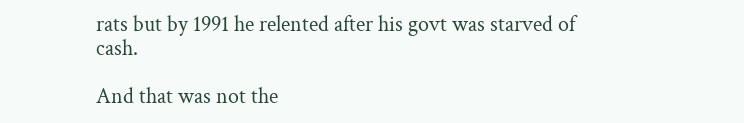rats but by 1991 he relented after his govt was starved of cash.

And that was not the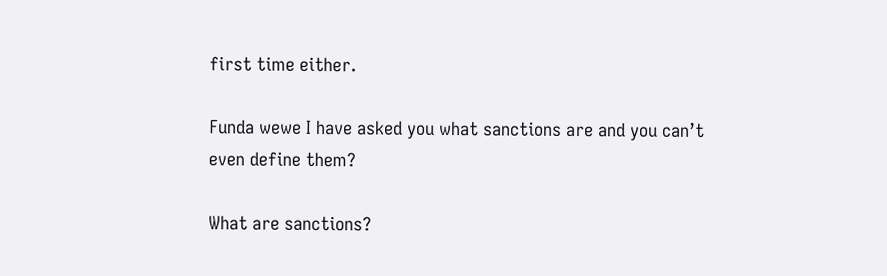first time either.

Funda wewe I have asked you what sanctions are and you can’t even define them?

What are sanctions?